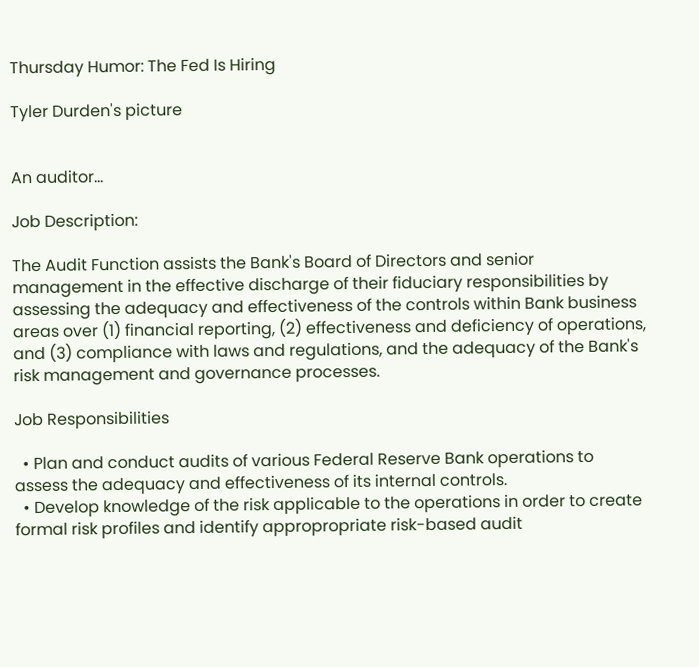Thursday Humor: The Fed Is Hiring

Tyler Durden's picture


An auditor...

Job Description:

The Audit Function assists the Bank's Board of Directors and senior management in the effective discharge of their fiduciary responsibilities by assessing the adequacy and effectiveness of the controls within Bank business areas over (1) financial reporting, (2) effectiveness and deficiency of operations, and (3) compliance with laws and regulations, and the adequacy of the Bank's risk management and governance processes.

Job Responsibilities

  • Plan and conduct audits of various Federal Reserve Bank operations to assess the adequacy and effectiveness of its internal controls.
  • Develop knowledge of the risk applicable to the operations in order to create formal risk profiles and identify appropropriate risk-based audit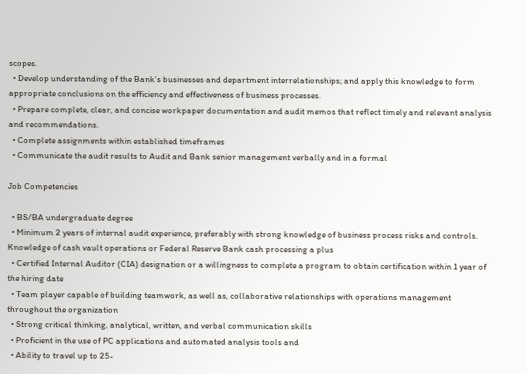scopes.
  • Develop understanding of the Bank’s businesses and department interrelationships; and apply this knowledge to form appropriate conclusions on the efficiency and effectiveness of business processes.
  • Prepare complete, clear, and concise workpaper documentation and audit memos that reflect timely and relevant analysis and recommendations.
  • Complete assignments within established timeframes
  • Communicate the audit results to Audit and Bank senior management verbally and in a formal

Job Competencies

  • BS/BA undergraduate degree
  • Minimum 2 years of internal audit experience, preferably with strong knowledge of business process risks and controls.  Knowledge of cash vault operations or Federal Reserve Bank cash processing a plus
  • Certified Internal Auditor (CIA) designation or a willingness to complete a program to obtain certification within 1 year of the hiring date
  • Team player capable of building teamwork, as well as, collaborative relationships with operations management throughout the organization
  • Strong critical thinking, analytical, written, and verbal communication skills
  • Proficient in the use of PC applications and automated analysis tools and
  • Ability to travel up to 25-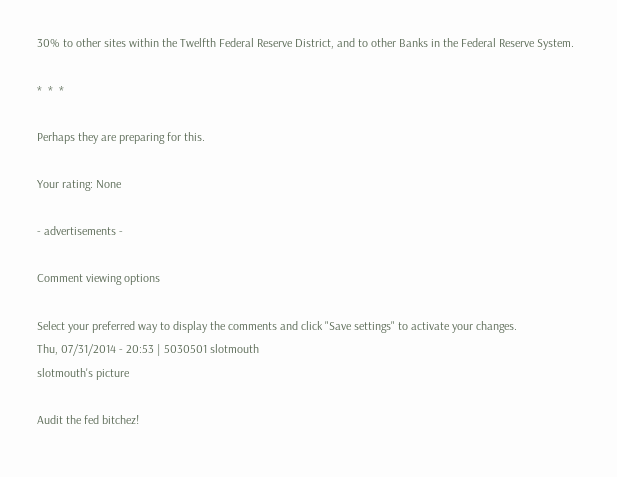30% to other sites within the Twelfth Federal Reserve District, and to other Banks in the Federal Reserve System.

*  *  *

Perhaps they are preparing for this.

Your rating: None

- advertisements -

Comment viewing options

Select your preferred way to display the comments and click "Save settings" to activate your changes.
Thu, 07/31/2014 - 20:53 | 5030501 slotmouth
slotmouth's picture

Audit the fed bitchez!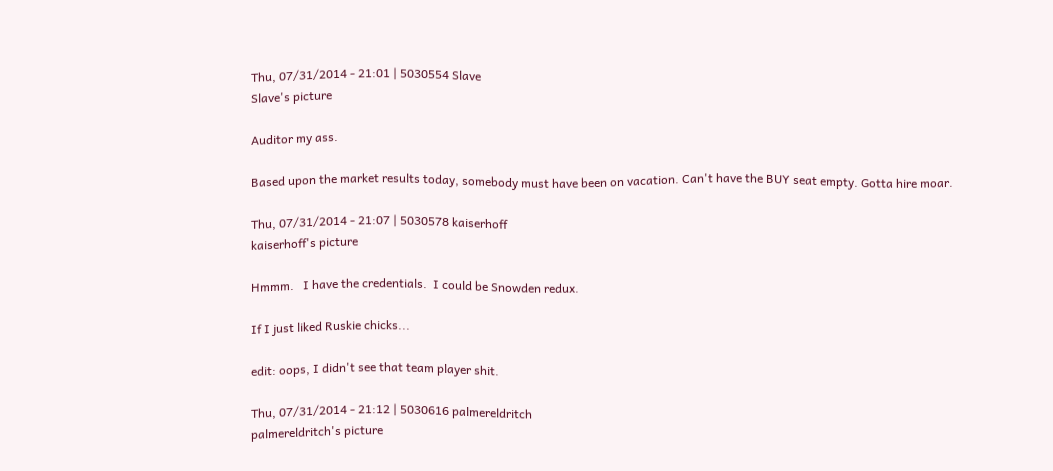Thu, 07/31/2014 - 21:01 | 5030554 Slave
Slave's picture

Auditor my ass.

Based upon the market results today, somebody must have been on vacation. Can't have the BUY seat empty. Gotta hire moar.

Thu, 07/31/2014 - 21:07 | 5030578 kaiserhoff
kaiserhoff's picture

Hmmm.   I have the credentials.  I could be Snowden redux.

If I just liked Ruskie chicks...

edit: oops, I didn't see that team player shit.

Thu, 07/31/2014 - 21:12 | 5030616 palmereldritch
palmereldritch's picture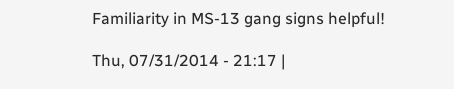Familiarity in MS-13 gang signs helpful!

Thu, 07/31/2014 - 21:17 |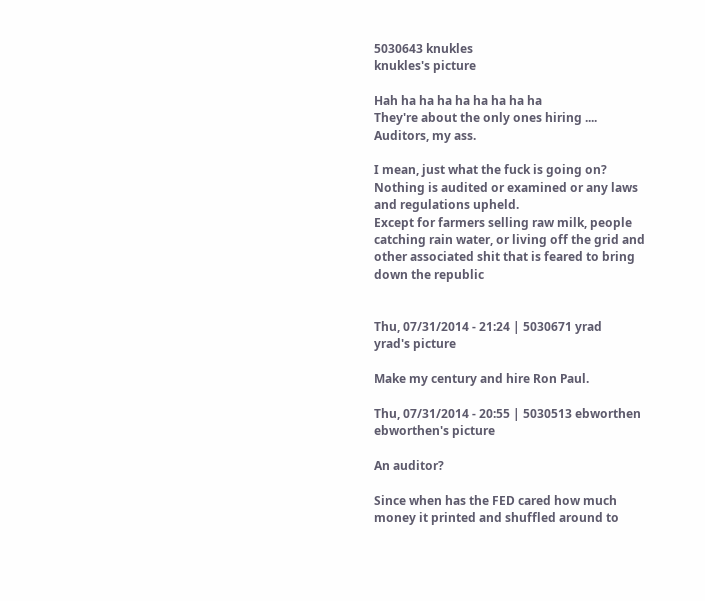5030643 knukles
knukles's picture

Hah ha ha ha ha ha ha ha ha
They're about the only ones hiring ....
Auditors, my ass.

I mean, just what the fuck is going on?
Nothing is audited or examined or any laws and regulations upheld.
Except for farmers selling raw milk, people catching rain water, or living off the grid and other associated shit that is feared to bring down the republic


Thu, 07/31/2014 - 21:24 | 5030671 yrad
yrad's picture

Make my century and hire Ron Paul.

Thu, 07/31/2014 - 20:55 | 5030513 ebworthen
ebworthen's picture

An auditor?

Since when has the FED cared how much money it printed and shuffled around to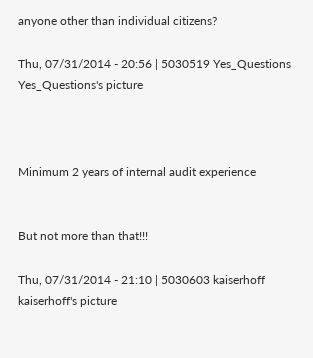anyone other than individual citizens?

Thu, 07/31/2014 - 20:56 | 5030519 Yes_Questions
Yes_Questions's picture



Minimum 2 years of internal audit experience


But not more than that!!!

Thu, 07/31/2014 - 21:10 | 5030603 kaiserhoff
kaiserhoff's picture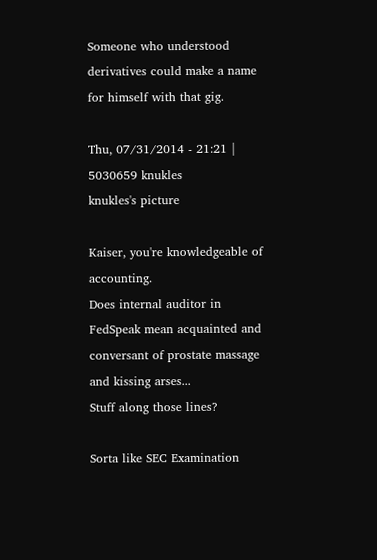Someone who understood derivatives could make a name for himself with that gig.

Thu, 07/31/2014 - 21:21 | 5030659 knukles
knukles's picture

Kaiser, you're knowledgeable of accounting.
Does internal auditor in FedSpeak mean acquainted and conversant of prostate massage and kissing arses...
Stuff along those lines?

Sorta like SEC Examination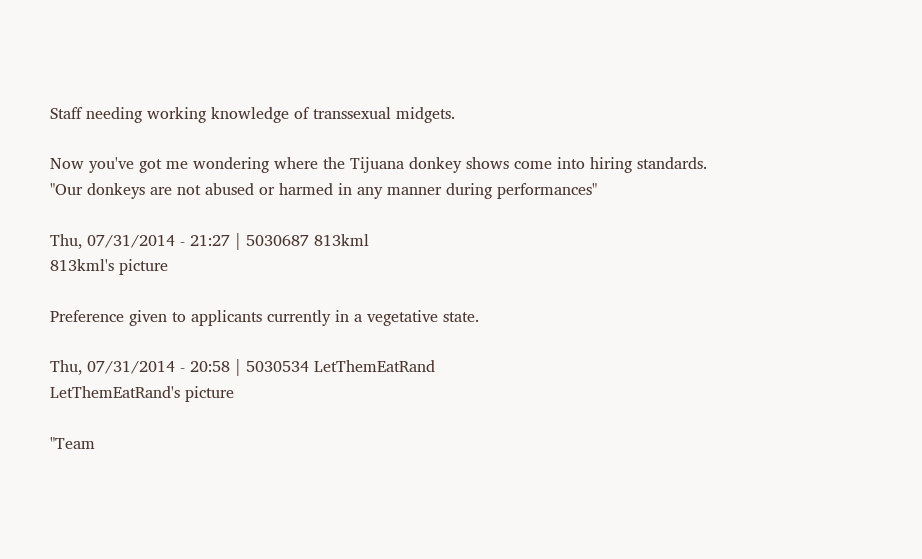Staff needing working knowledge of transsexual midgets.

Now you've got me wondering where the Tijuana donkey shows come into hiring standards.
"Our donkeys are not abused or harmed in any manner during performances"

Thu, 07/31/2014 - 21:27 | 5030687 813kml
813kml's picture

Preference given to applicants currently in a vegetative state.

Thu, 07/31/2014 - 20:58 | 5030534 LetThemEatRand
LetThemEatRand's picture

"Team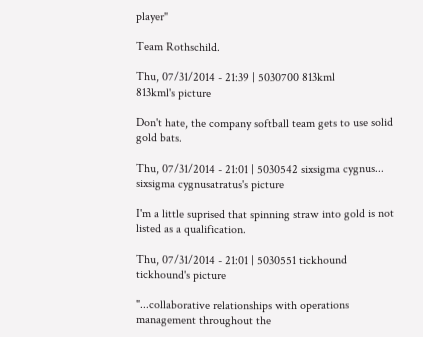player"

Team Rothschild.

Thu, 07/31/2014 - 21:39 | 5030700 813kml
813kml's picture

Don't hate, the company softball team gets to use solid gold bats.

Thu, 07/31/2014 - 21:01 | 5030542 sixsigma cygnus...
sixsigma cygnusatratus's picture

I'm a little suprised that spinning straw into gold is not listed as a qualification.

Thu, 07/31/2014 - 21:01 | 5030551 tickhound
tickhound's picture

"...collaborative relationships with operations management throughout the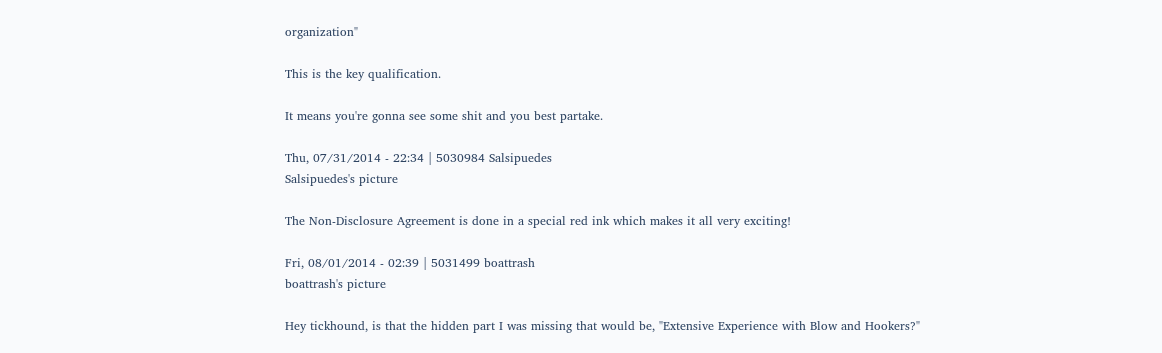organization"

This is the key qualification.

It means you're gonna see some shit and you best partake.

Thu, 07/31/2014 - 22:34 | 5030984 Salsipuedes
Salsipuedes's picture

The Non-Disclosure Agreement is done in a special red ink which makes it all very exciting!

Fri, 08/01/2014 - 02:39 | 5031499 boattrash
boattrash's picture

Hey tickhound, is that the hidden part I was missing that would be, "Extensive Experience with Blow and Hookers?"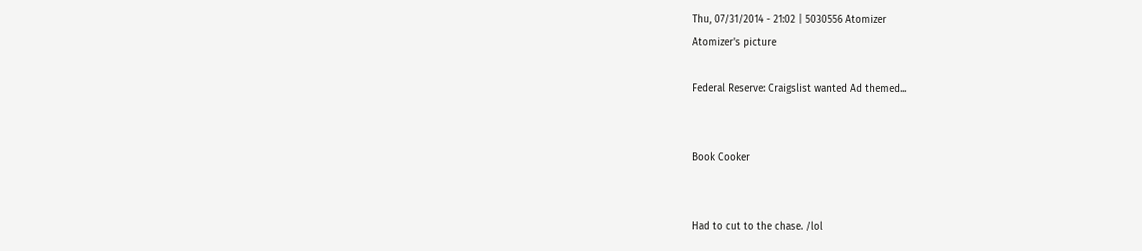Thu, 07/31/2014 - 21:02 | 5030556 Atomizer
Atomizer's picture

Federal Reserve: Craigslist wanted Ad themed...


Book Cooker


Had to cut to the chase. /lol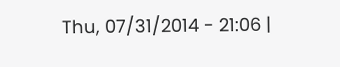Thu, 07/31/2014 - 21:06 |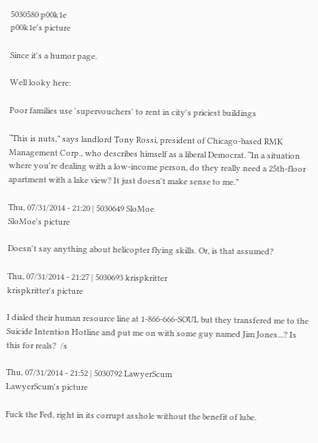5030580 p00k1e
p00k1e's picture

Since it's a humor page.

Well looky here:

Poor families use 'supervouchers' to rent in city's priciest buildings

“This is nuts,” says landlord Tony Rossi, president of Chicago-based RMK Management Corp., who describes himself as a liberal Democrat. “In a situation where you're dealing with a low-income person, do they really need a 25th-floor apartment with a lake view? It just doesn't make sense to me.”

Thu, 07/31/2014 - 21:20 | 5030649 SloMoe
SloMoe's picture

Doesn't say anything about helicopter flying skills. Or, is that assumed?

Thu, 07/31/2014 - 21:27 | 5030693 krispkritter
krispkritter's picture

I dialed their human resource line at 1-866-666-SOUL but they transfered me to the Suicide Intention Hotline and put me on with some guy named Jim Jones...? Is this for reals?  /s

Thu, 07/31/2014 - 21:52 | 5030792 LawyerScum
LawyerScum's picture

Fuck the Fed, right in its corrupt asshole without the benefit of lube.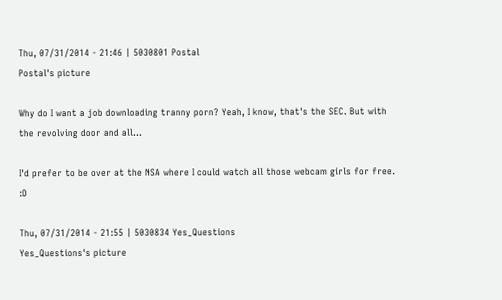Thu, 07/31/2014 - 21:46 | 5030801 Postal
Postal's picture

Why do I want a job downloading tranny porn? Yeah, I know, that's the SEC. But with the revolving door and all...

I'd prefer to be over at the NSA where I could watch all those webcam girls for free. :D

Thu, 07/31/2014 - 21:55 | 5030834 Yes_Questions
Yes_Questions's picture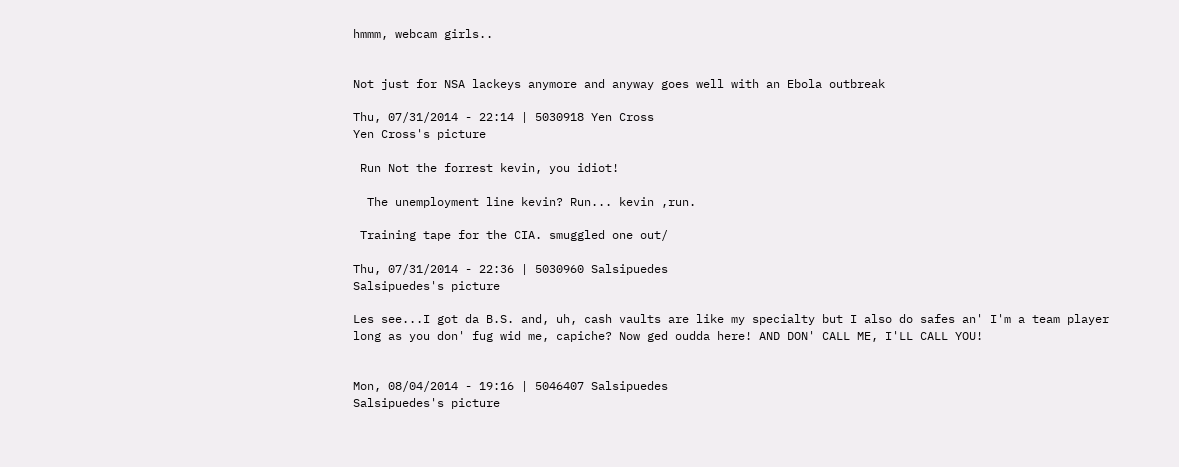hmmm, webcam girls..


Not just for NSA lackeys anymore and anyway goes well with an Ebola outbreak

Thu, 07/31/2014 - 22:14 | 5030918 Yen Cross
Yen Cross's picture

 Run Not the forrest kevin, you idiot!

  The unemployment line kevin? Run... kevin ,run.

 Training tape for the CIA. smuggled one out/

Thu, 07/31/2014 - 22:36 | 5030960 Salsipuedes
Salsipuedes's picture

Les see...I got da B.S. and, uh, cash vaults are like my specialty but I also do safes an' I'm a team player long as you don' fug wid me, capiche? Now ged oudda here! AND DON' CALL ME, I'LL CALL YOU!


Mon, 08/04/2014 - 19:16 | 5046407 Salsipuedes
Salsipuedes's picture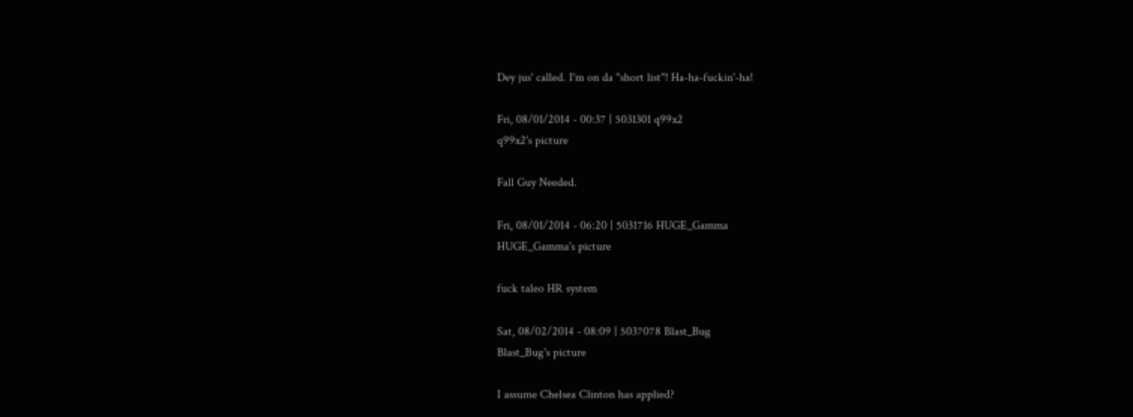Dey jus' called. I'm on da "short list"! Ha-ha-fuckin'-ha!

Fri, 08/01/2014 - 00:37 | 5031301 q99x2
q99x2's picture

Fall Guy Needed.

Fri, 08/01/2014 - 06:20 | 5031716 HUGE_Gamma
HUGE_Gamma's picture

fuck taleo HR system

Sat, 08/02/2014 - 08:09 | 5037078 Blast_Bug
Blast_Bug's picture

I assume Chelsea Clinton has applied?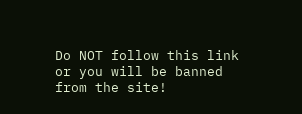Do NOT follow this link or you will be banned from the site!